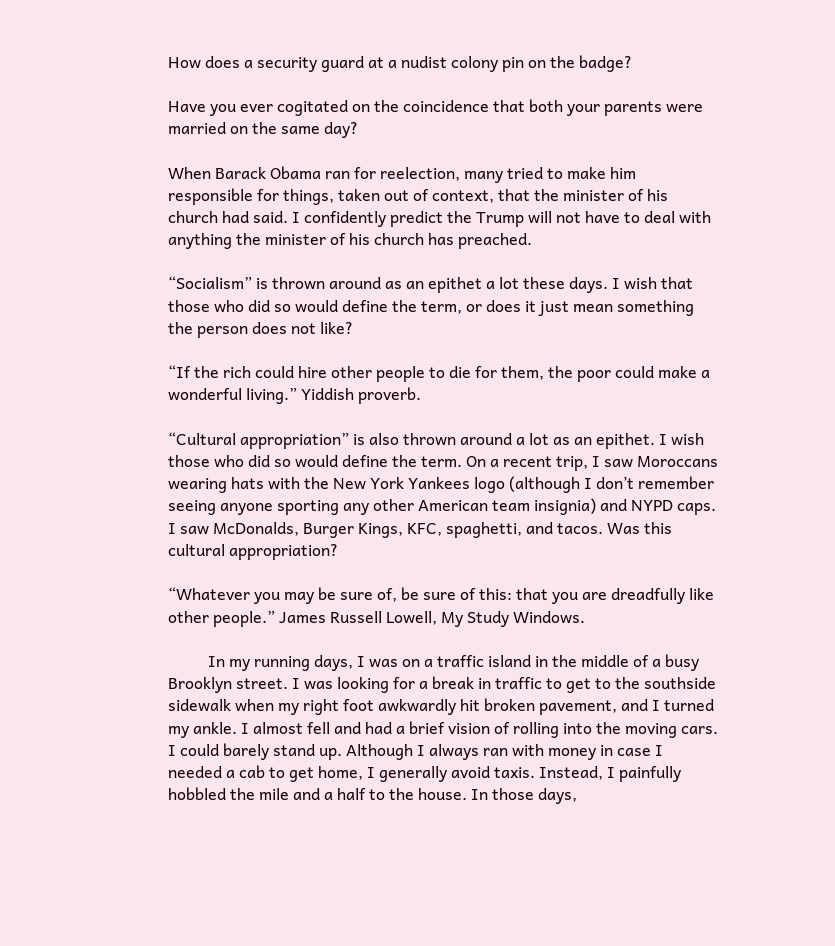How does a security guard at a nudist colony pin on the badge?

Have you ever cogitated on the coincidence that both your parents were married on the same day?

When Barack Obama ran for reelection, many tried to make him responsible for things, taken out of context, that the minister of his church had said. I confidently predict the Trump will not have to deal with anything the minister of his church has preached.

“Socialism” is thrown around as an epithet a lot these days. I wish that those who did so would define the term, or does it just mean something the person does not like?

“If the rich could hire other people to die for them, the poor could make a wonderful living.” Yiddish proverb.

“Cultural appropriation” is also thrown around a lot as an epithet. I wish those who did so would define the term. On a recent trip, I saw Moroccans wearing hats with the New York Yankees logo (although I don’t remember seeing anyone sporting any other American team insignia) and NYPD caps. I saw McDonalds, Burger Kings, KFC, spaghetti, and tacos. Was this cultural appropriation?

“Whatever you may be sure of, be sure of this: that you are dreadfully like other people.” James Russell Lowell, My Study Windows.

          In my running days, I was on a traffic island in the middle of a busy Brooklyn street. I was looking for a break in traffic to get to the southside sidewalk when my right foot awkwardly hit broken pavement, and I turned my ankle. I almost fell and had a brief vision of rolling into the moving cars. I could barely stand up. Although I always ran with money in case I needed a cab to get home, I generally avoid taxis. Instead, I painfully hobbled the mile and a half to the house. In those days,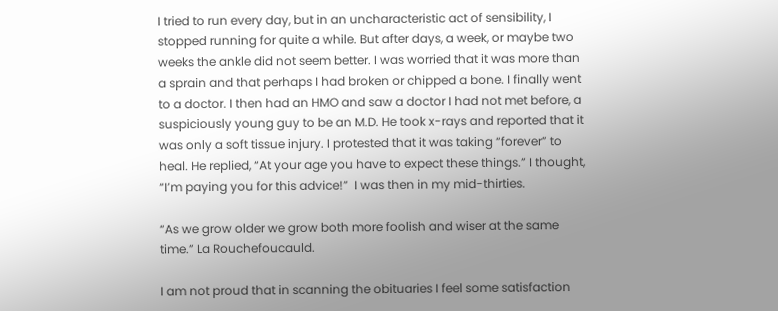I tried to run every day, but in an uncharacteristic act of sensibility, I stopped running for quite a while. But after days, a week, or maybe two weeks the ankle did not seem better. I was worried that it was more than a sprain and that perhaps I had broken or chipped a bone. I finally went to a doctor. I then had an HMO and saw a doctor I had not met before, a suspiciously young guy to be an M.D. He took x-rays and reported that it was only a soft tissue injury. I protested that it was taking “forever” to heal. He replied, “At your age you have to expect these things.” I thought, “I’m paying you for this advice!”  I was then in my mid-thirties.

“As we grow older we grow both more foolish and wiser at the same time.” La Rouchefoucauld.

I am not proud that in scanning the obituaries I feel some satisfaction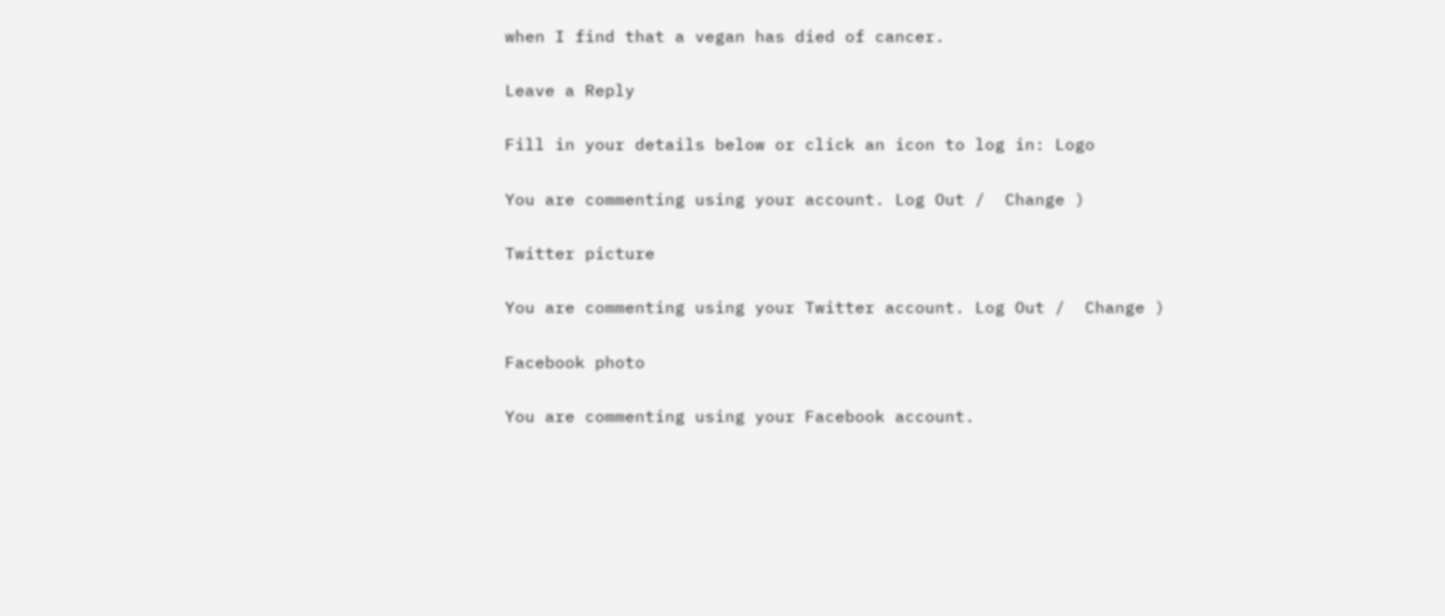when I find that a vegan has died of cancer.

Leave a Reply

Fill in your details below or click an icon to log in: Logo

You are commenting using your account. Log Out /  Change )

Twitter picture

You are commenting using your Twitter account. Log Out /  Change )

Facebook photo

You are commenting using your Facebook account.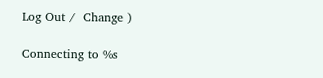Log Out /  Change )

Connecting to %s